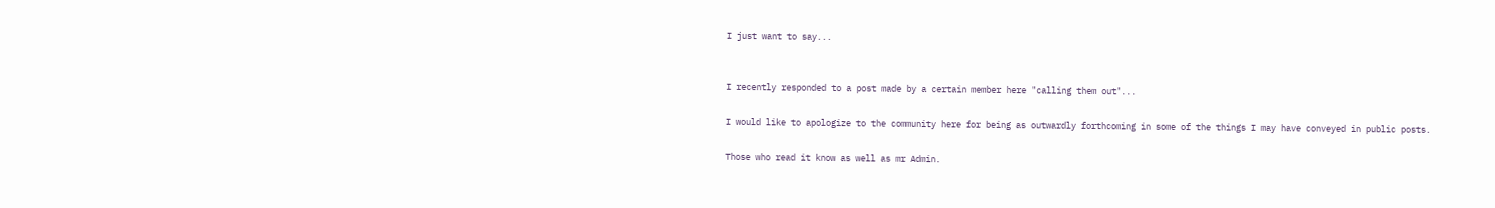I just want to say...


I recently responded to a post made by a certain member here "calling them out"...

I would like to apologize to the community here for being as outwardly forthcoming in some of the things I may have conveyed in public posts.

Those who read it know as well as mr Admin.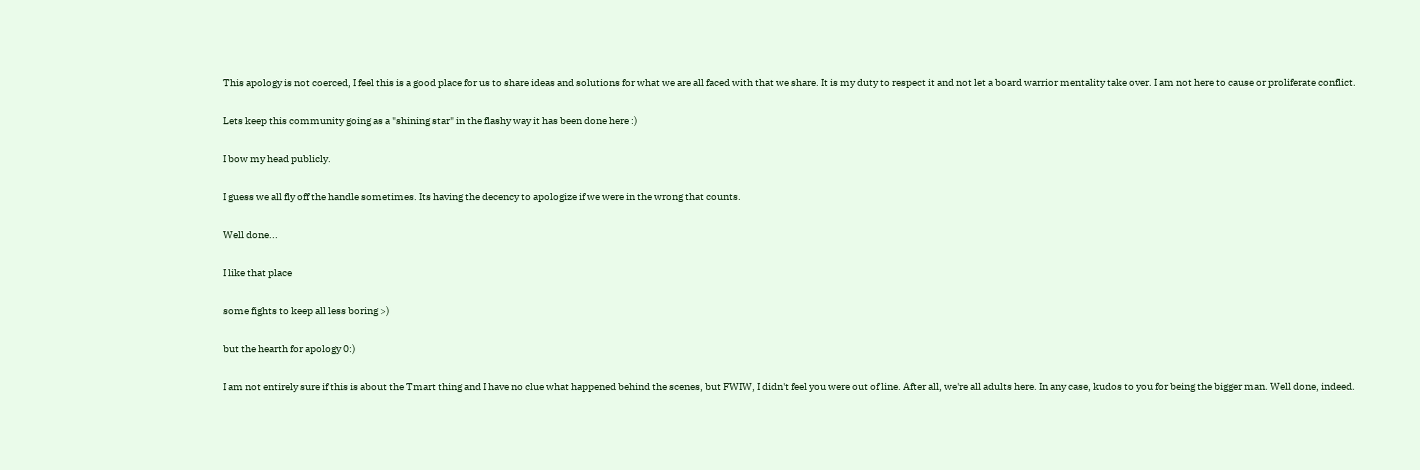This apology is not coerced, I feel this is a good place for us to share ideas and solutions for what we are all faced with that we share. It is my duty to respect it and not let a board warrior mentality take over. I am not here to cause or proliferate conflict.

Lets keep this community going as a "shining star" in the flashy way it has been done here :)

I bow my head publicly.

I guess we all fly off the handle sometimes. Its having the decency to apologize if we were in the wrong that counts.

Well done...

I like that place

some fights to keep all less boring >)

but the hearth for apology 0:)

I am not entirely sure if this is about the Tmart thing and I have no clue what happened behind the scenes, but FWIW, I didn't feel you were out of line. After all, we're all adults here. In any case, kudos to you for being the bigger man. Well done, indeed.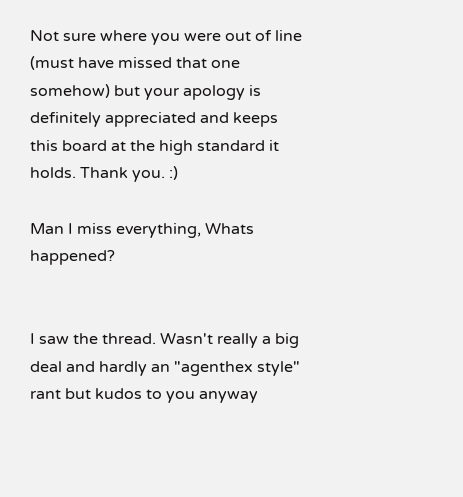Not sure where you were out of line (must have missed that one somehow) but your apology is definitely appreciated and keeps this board at the high standard it holds. Thank you. :)

Man I miss everything, Whats happened?


I saw the thread. Wasn't really a big deal and hardly an "agenthex style" rant but kudos to you anyway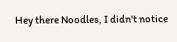Hey there Noodles, I didn't notice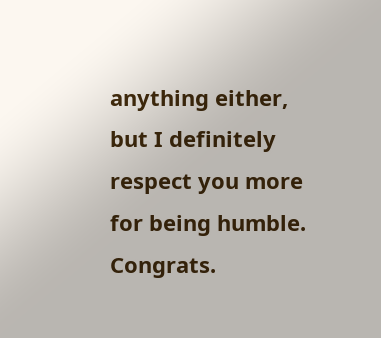anything either, but I definitely respect you more for being humble. Congrats.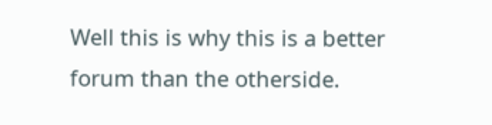Well this is why this is a better forum than the otherside.